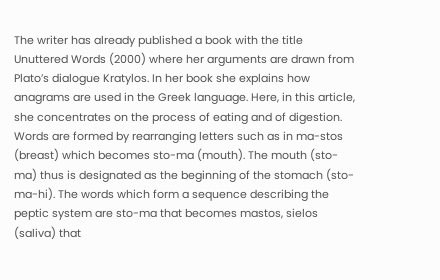The writer has already published a book with the title Unuttered Words (2000) where her arguments are drawn from Plato’s dialogue Kratylos. In her book she explains how anagrams are used in the Greek language. Here, in this article, she concentrates on the process of eating and of digestion. Words are formed by rearranging letters such as in ma-stos (breast) which becomes sto-ma (mouth). The mouth (sto-ma) thus is designated as the beginning of the stomach (sto-ma-hi). The words which form a sequence describing the peptic system are sto-ma that becomes mastos, sielos (saliva) that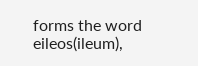forms the word eileos(ileum),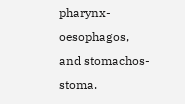pharynx-oesophagos, and stomachos-stoma.